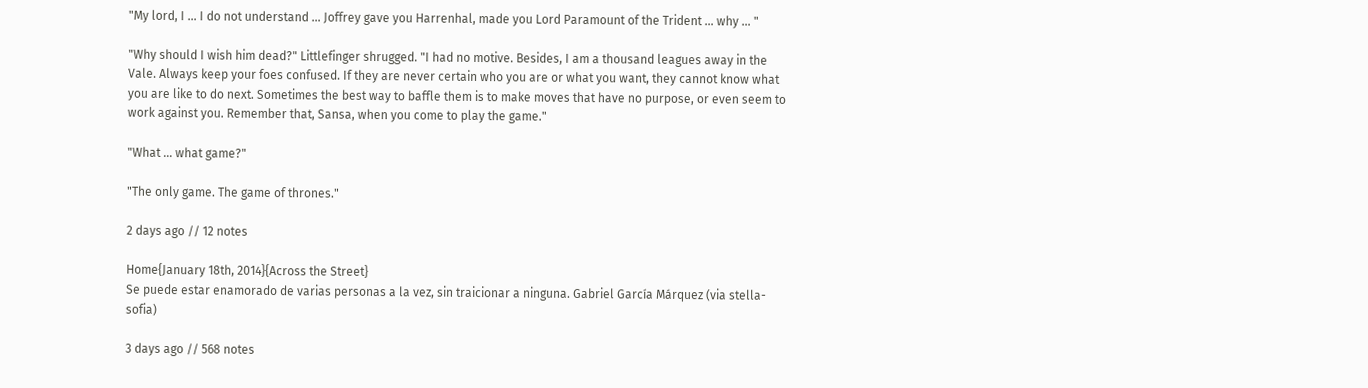"My lord, I … I do not understand … Joffrey gave you Harrenhal, made you Lord Paramount of the Trident … why … "

"Why should I wish him dead?" Littlefinger shrugged. "I had no motive. Besides, I am a thousand leagues away in the Vale. Always keep your foes confused. If they are never certain who you are or what you want, they cannot know what you are like to do next. Sometimes the best way to baffle them is to make moves that have no purpose, or even seem to work against you. Remember that, Sansa, when you come to play the game."

"What … what game?"

"The only game. The game of thrones."

2 days ago // 12 notes

Home{January 18th, 2014}{Across the Street}
Se puede estar enamorado de varias personas a la vez, sin traicionar a ninguna. Gabriel García Márquez (via stella-sofia)

3 days ago // 568 notes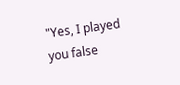"Yes, I played you false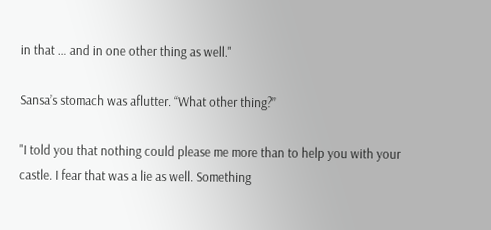in that … and in one other thing as well."

Sansa’s stomach was aflutter. “What other thing?”

"I told you that nothing could please me more than to help you with your castle. I fear that was a lie as well. Something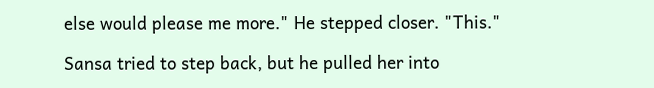else would please me more." He stepped closer. "This."

Sansa tried to step back, but he pulled her into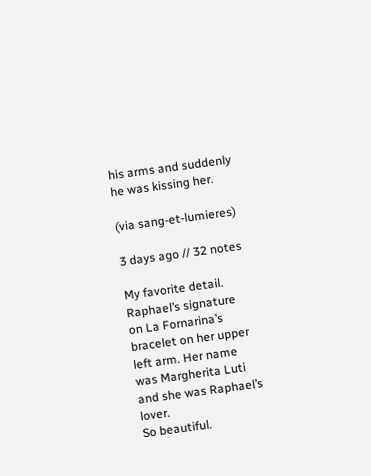his arms and suddenly he was kissing her.

(via sang-et-lumieres)

3 days ago // 32 notes

My favorite detail. Raphael’s signature on La Fornarina’s bracelet on her upper left arm. Her name was Margherita Luti and she was Raphael’s lover.
So beautiful.